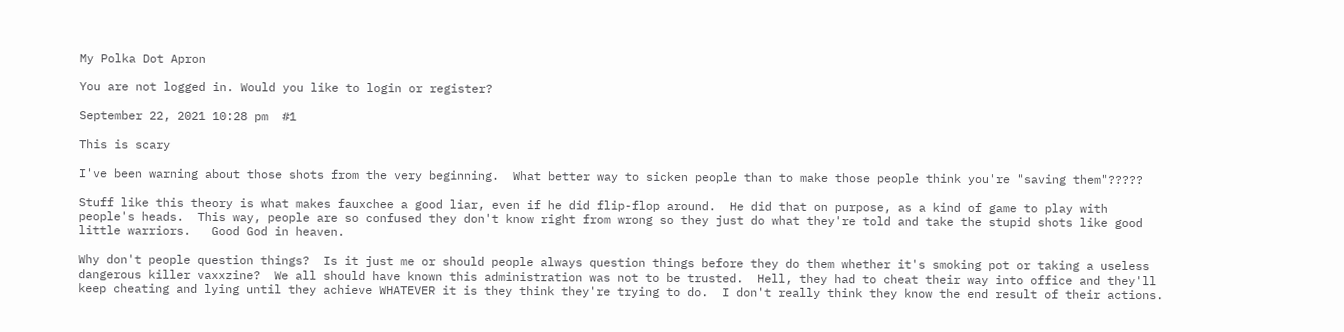My Polka Dot Apron

You are not logged in. Would you like to login or register?

September 22, 2021 10:28 pm  #1

This is scary

I've been warning about those shots from the very beginning.  What better way to sicken people than to make those people think you're "saving them"?????

Stuff like this theory is what makes fauxchee a good liar, even if he did flip-flop around.  He did that on purpose, as a kind of game to play with people's heads.  This way, people are so confused they don't know right from wrong so they just do what they're told and take the stupid shots like good little warriors.   Good God in heaven.

Why don't people question things?  Is it just me or should people always question things before they do them whether it's smoking pot or taking a useless dangerous killer vaxxzine?  We all should have known this administration was not to be trusted.  Hell, they had to cheat their way into office and they'll keep cheating and lying until they achieve WHATEVER it is they think they're trying to do.  I don't really think they know the end result of their actions.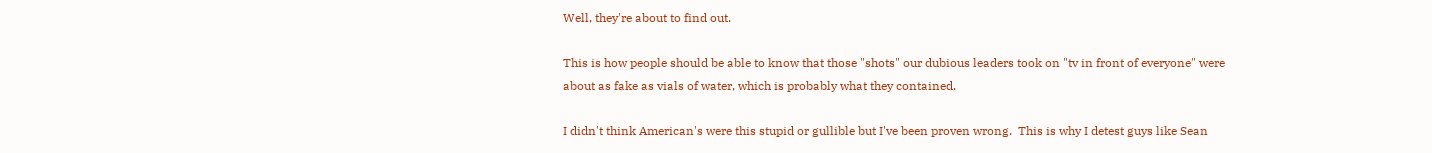Well, they're about to find out.

This is how people should be able to know that those "shots" our dubious leaders took on "tv in front of everyone" were about as fake as vials of water, which is probably what they contained.

I didn't think American's were this stupid or gullible but I've been proven wrong.  This is why I detest guys like Sean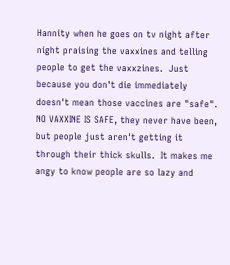Hannity when he goes on tv night after night praising the vaxxines and telling people to get the vaxxzines.  Just because you don't die immediately doesn't mean those vaccines are "safe".  NO VAXXINE IS SAFE, they never have been, but people just aren't getting it through their thick skulls.  It makes me angy to know people are so lazy and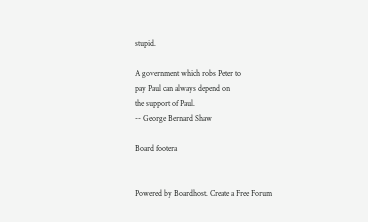stupid.

A government which robs Peter to
pay Paul can always depend on
the support of Paul.
-- George Bernard Shaw

Board footera


Powered by Boardhost. Create a Free Forum